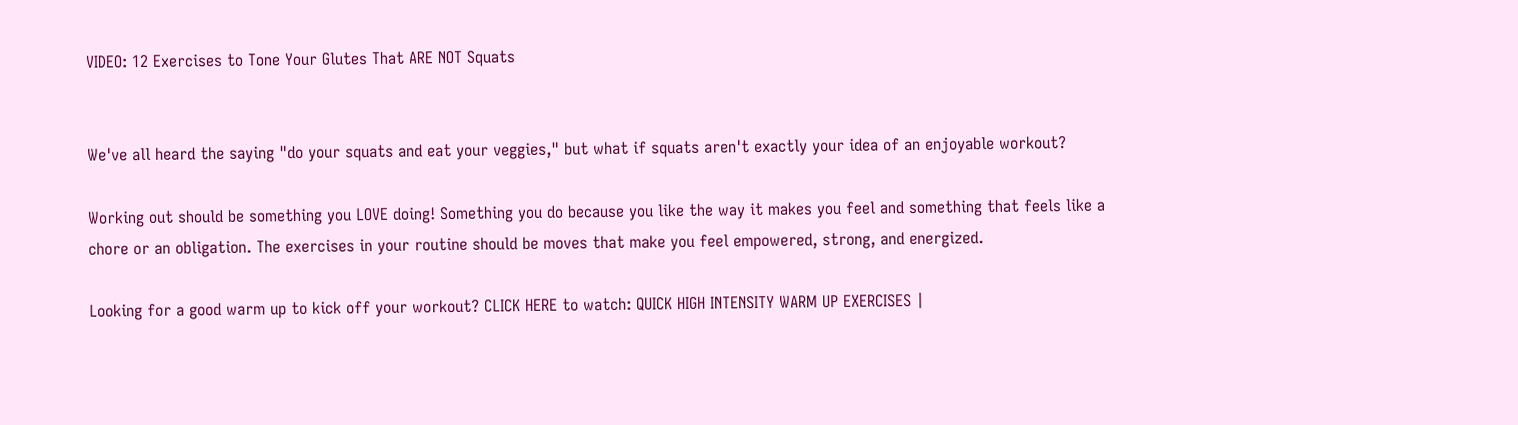VIDEO: 12 Exercises to Tone Your Glutes That ARE NOT Squats


We've all heard the saying "do your squats and eat your veggies," but what if squats aren't exactly your idea of an enjoyable workout?

Working out should be something you LOVE doing! Something you do because you like the way it makes you feel and something that feels like a chore or an obligation. The exercises in your routine should be moves that make you feel empowered, strong, and energized.

Looking for a good warm up to kick off your workout? CLICK HERE to watch: QUICK HIGH INTENSITY WARM UP EXERCISES |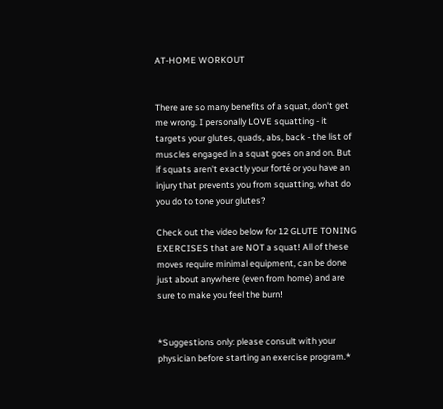AT-HOME WORKOUT


There are so many benefits of a squat, don't get me wrong. I personally LOVE squatting - it targets your glutes, quads, abs, back - the list of muscles engaged in a squat goes on and on. But if squats aren't exactly your forté or you have an injury that prevents you from squatting, what do you do to tone your glutes?

Check out the video below for 12 GLUTE TONING EXERCISES that are NOT a squat! All of these moves require minimal equipment, can be done just about anywhere (even from home) and are sure to make you feel the burn!


*Suggestions only: please consult with your physician before starting an exercise program.*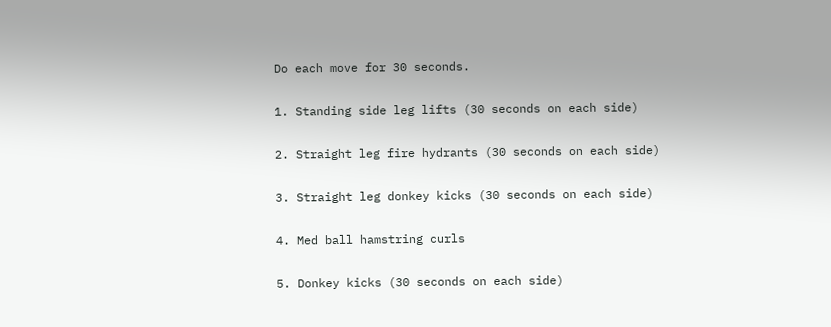Do each move for 30 seconds.

1. Standing side leg lifts (30 seconds on each side)

2. Straight leg fire hydrants (30 seconds on each side)

3. Straight leg donkey kicks (30 seconds on each side)

4. Med ball hamstring curls

5. Donkey kicks (30 seconds on each side)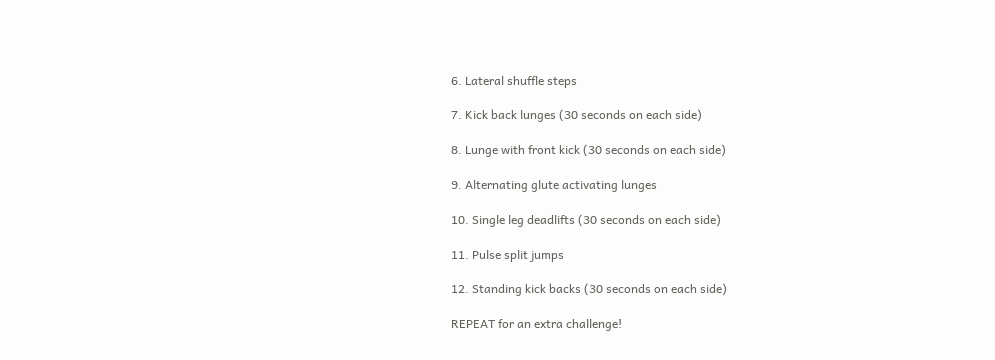6. Lateral shuffle steps

7. Kick back lunges (30 seconds on each side)

8. Lunge with front kick (30 seconds on each side)

9. Alternating glute activating lunges

10. Single leg deadlifts (30 seconds on each side)

11. Pulse split jumps

12. Standing kick backs (30 seconds on each side)

REPEAT for an extra challenge!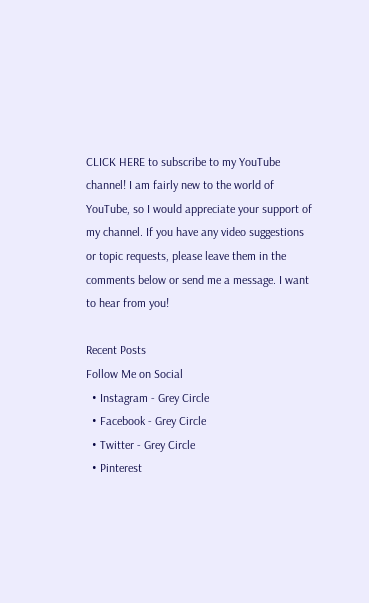CLICK HERE to subscribe to my YouTube channel! I am fairly new to the world of YouTube, so I would appreciate your support of my channel. If you have any video suggestions or topic requests, please leave them in the comments below or send me a message. I want to hear from you!

Recent Posts
Follow Me on Social
  • Instagram - Grey Circle
  • Facebook - Grey Circle
  • Twitter - Grey Circle
  • Pinterest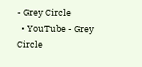- Grey Circle
  • YouTube - Grey Circle